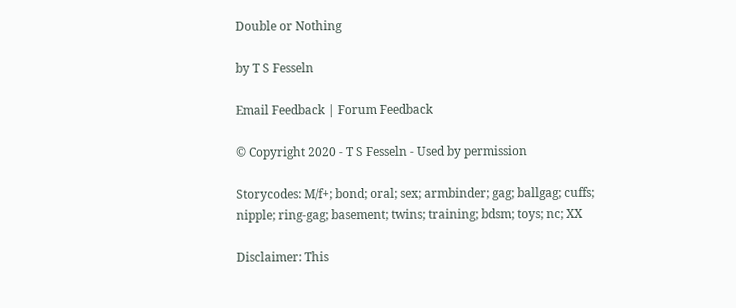Double or Nothing

by T S Fesseln

Email Feedback | Forum Feedback

© Copyright 2020 - T S Fesseln - Used by permission

Storycodes: M/f+; bond; oral; sex; armbinder; gag; ballgag; cuffs; nipple; ring-gag; basement; twins; training; bdsm; toys; nc; XX

Disclaimer: This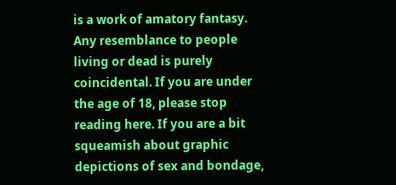is a work of amatory fantasy. Any resemblance to people living or dead is purely coincidental. If you are under the age of 18, please stop reading here. If you are a bit squeamish about graphic depictions of sex and bondage,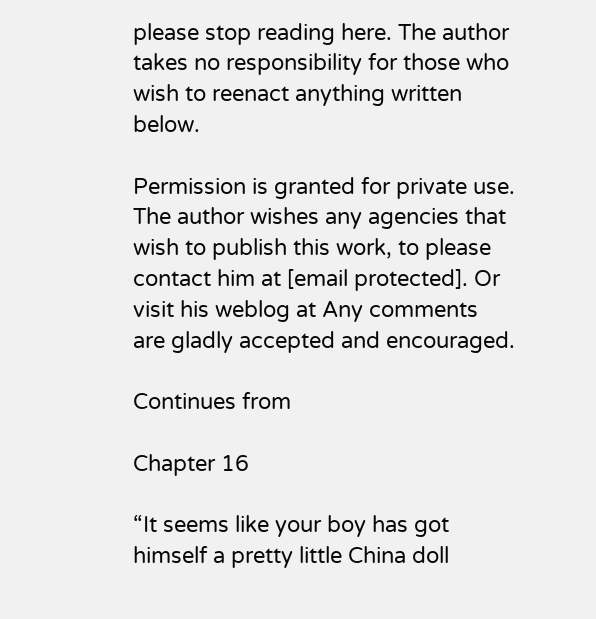please stop reading here. The author takes no responsibility for those who wish to reenact anything written below.

Permission is granted for private use. The author wishes any agencies that wish to publish this work, to please contact him at [email protected]. Or visit his weblog at Any comments are gladly accepted and encouraged.

Continues from

Chapter 16

“It seems like your boy has got himself a pretty little China doll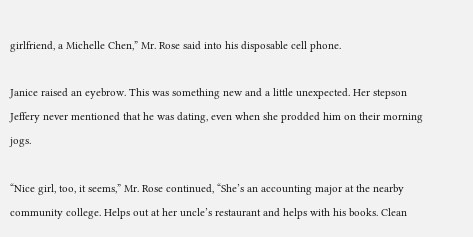girlfriend, a Michelle Chen,” Mr. Rose said into his disposable cell phone.

Janice raised an eyebrow. This was something new and a little unexpected. Her stepson Jeffery never mentioned that he was dating, even when she prodded him on their morning jogs.

“Nice girl, too, it seems,” Mr. Rose continued, “She’s an accounting major at the nearby community college. Helps out at her uncle’s restaurant and helps with his books. Clean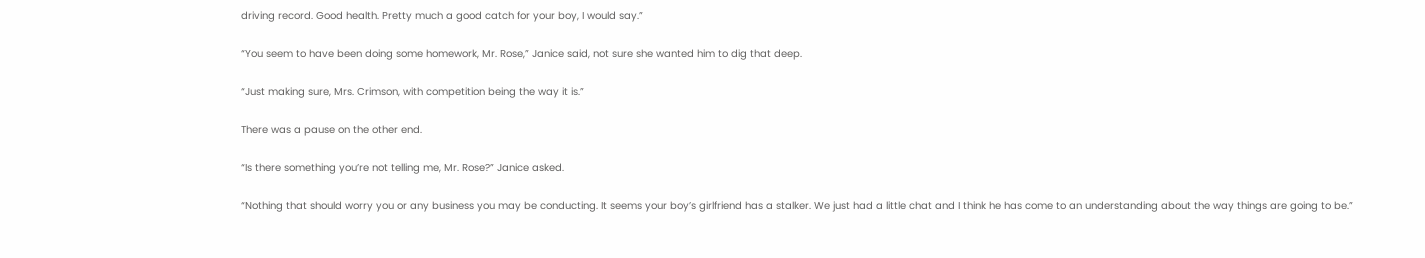driving record. Good health. Pretty much a good catch for your boy, I would say.”

“You seem to have been doing some homework, Mr. Rose,” Janice said, not sure she wanted him to dig that deep.

“Just making sure, Mrs. Crimson, with competition being the way it is.”

There was a pause on the other end.

“Is there something you’re not telling me, Mr. Rose?” Janice asked.

“Nothing that should worry you or any business you may be conducting. It seems your boy’s girlfriend has a stalker. We just had a little chat and I think he has come to an understanding about the way things are going to be.”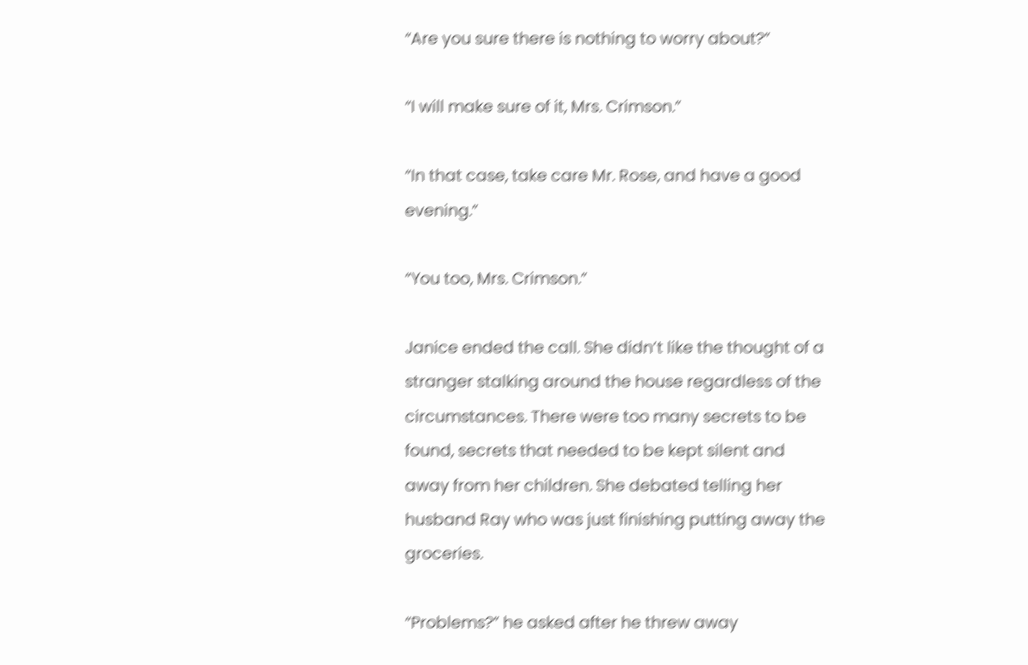“Are you sure there is nothing to worry about?”

“I will make sure of it, Mrs. Crimson.”

“In that case, take care Mr. Rose, and have a good evening.”

“You too, Mrs. Crimson.”

Janice ended the call. She didn’t like the thought of a stranger stalking around the house regardless of the circumstances. There were too many secrets to be found, secrets that needed to be kept silent and away from her children. She debated telling her husband Ray who was just finishing putting away the groceries.

“Problems?” he asked after he threw away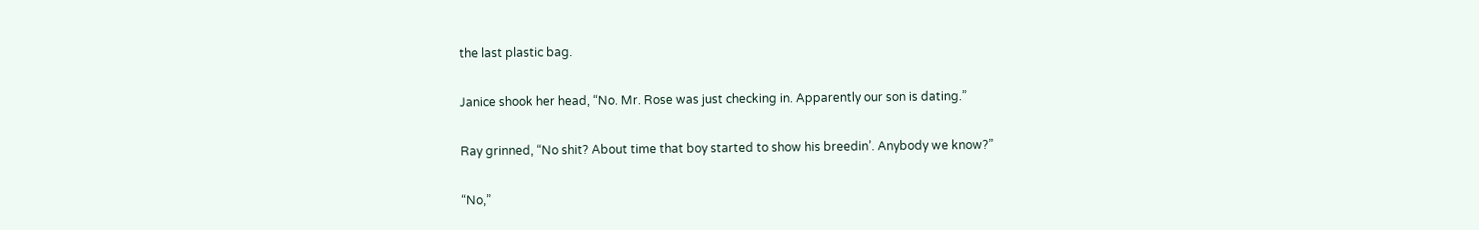the last plastic bag.

Janice shook her head, “No. Mr. Rose was just checking in. Apparently our son is dating.”

Ray grinned, “No shit? About time that boy started to show his breedin’. Anybody we know?”

“No,”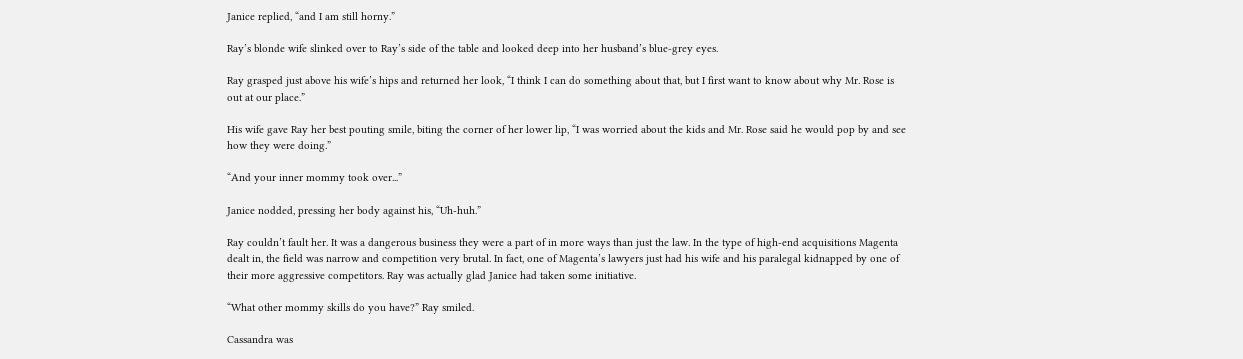Janice replied, “and I am still horny.”

Ray’s blonde wife slinked over to Ray’s side of the table and looked deep into her husband’s blue-grey eyes.

Ray grasped just above his wife’s hips and returned her look, “I think I can do something about that, but I first want to know about why Mr. Rose is out at our place.”

His wife gave Ray her best pouting smile, biting the corner of her lower lip, “I was worried about the kids and Mr. Rose said he would pop by and see how they were doing.”

“And your inner mommy took over...”

Janice nodded, pressing her body against his, “Uh-huh.”

Ray couldn’t fault her. It was a dangerous business they were a part of in more ways than just the law. In the type of high-end acquisitions Magenta dealt in, the field was narrow and competition very brutal. In fact, one of Magenta’s lawyers just had his wife and his paralegal kidnapped by one of their more aggressive competitors. Ray was actually glad Janice had taken some initiative.

“What other mommy skills do you have?” Ray smiled.

Cassandra was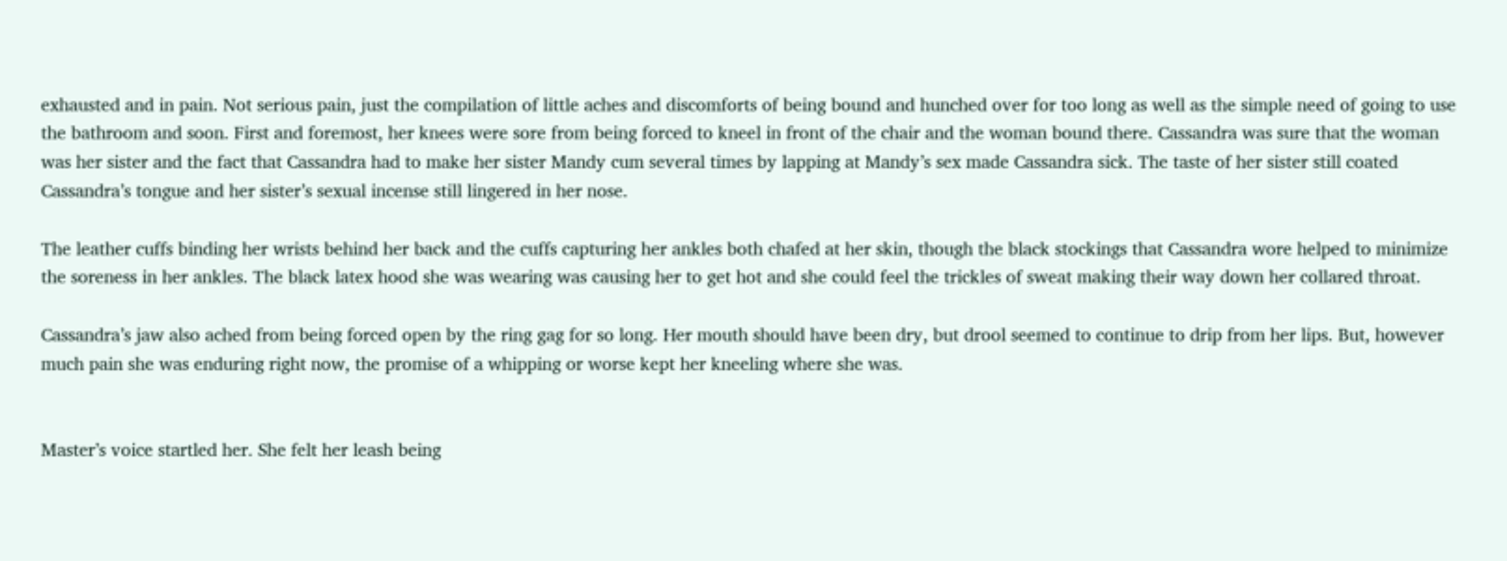exhausted and in pain. Not serious pain, just the compilation of little aches and discomforts of being bound and hunched over for too long as well as the simple need of going to use the bathroom and soon. First and foremost, her knees were sore from being forced to kneel in front of the chair and the woman bound there. Cassandra was sure that the woman was her sister and the fact that Cassandra had to make her sister Mandy cum several times by lapping at Mandy’s sex made Cassandra sick. The taste of her sister still coated Cassandra’s tongue and her sister’s sexual incense still lingered in her nose.

The leather cuffs binding her wrists behind her back and the cuffs capturing her ankles both chafed at her skin, though the black stockings that Cassandra wore helped to minimize the soreness in her ankles. The black latex hood she was wearing was causing her to get hot and she could feel the trickles of sweat making their way down her collared throat.

Cassandra’s jaw also ached from being forced open by the ring gag for so long. Her mouth should have been dry, but drool seemed to continue to drip from her lips. But, however much pain she was enduring right now, the promise of a whipping or worse kept her kneeling where she was.


Master’s voice startled her. She felt her leash being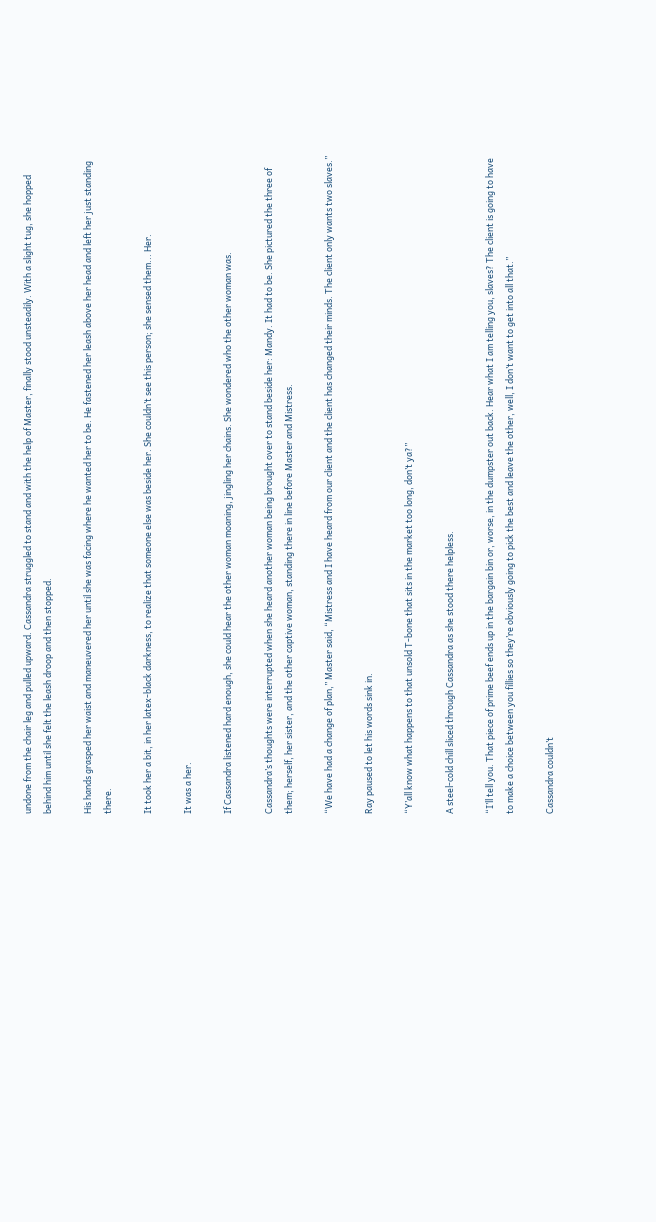undone from the chair leg and pulled upward. Cassandra struggled to stand and with the help of Master, finally stood unsteadily. With a slight tug, she hopped behind him until she felt the leash droop and then stopped.

His hands grasped her waist and maneuvered her until she was facing where he wanted her to be. He fastened her leash above her head and left her just standing there.

It took her a bit, in her latex-black darkness, to realize that someone else was beside her. She couldn’t see this person; she sensed them... Her.

It was a her.

If Cassandra listened hard enough, she could hear the other woman moaning, jingling her chains. She wondered who the other woman was.

Cassandra’s thoughts were interrupted when she heard another woman being brought over to stand beside her: Mandy. It had to be. She pictured the three of them; herself, her sister, and the other captive woman, standing there in line before Master and Mistress.

“We have had a change of plan,” Master said, “Mistress and I have heard from our client and the client has changed their minds. The client only wants two slaves.”

Ray paused to let his words sink in.

“Y’all know what happens to that unsold T-bone that sits in the market too long, don’t ya?”

A steel-cold chill sliced through Cassandra as she stood there helpless.

“I’ll tell you. That piece of prime beef ends up in the bargain bin or, worse, in the dumpster out back. Hear what I am telling you, slaves? The client is going to have to make a choice between you fillies so they’re obviously going to pick the best and leave the other, well, I don’t want to get into all that.”

Cassandra couldn’t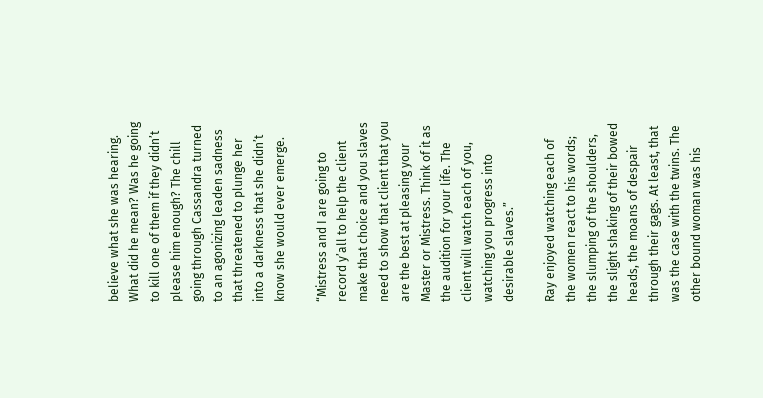believe what she was hearing. What did he mean? Was he going to kill one of them if they didn’t please him enough? The chill going through Cassandra turned to an agonizing leaden sadness that threatened to plunge her into a darkness that she didn’t know she would ever emerge.

“Mistress and I are going to record y’all to help the client make that choice and you slaves need to show that client that you are the best at pleasing your Master or Mistress. Think of it as the audition for your life. The client will watch each of you, watching you progress into desirable slaves.”

Ray enjoyed watching each of the women react to his words; the slumping of the shoulders, the slight shaking of their bowed heads, the moans of despair through their gags. At least, that was the case with the twins. The other bound woman was his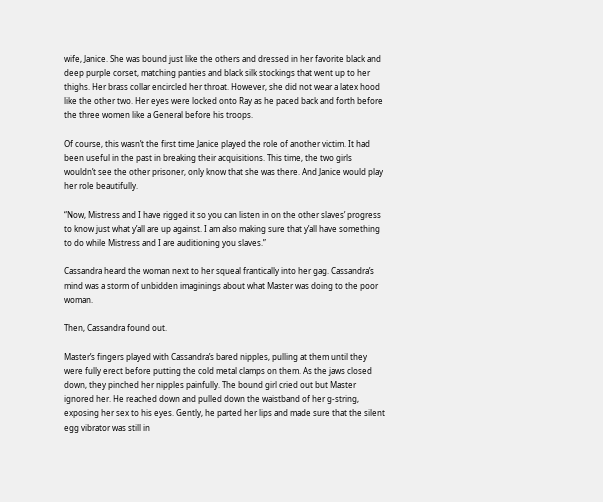wife, Janice. She was bound just like the others and dressed in her favorite black and deep purple corset, matching panties and black silk stockings that went up to her thighs. Her brass collar encircled her throat. However, she did not wear a latex hood like the other two. Her eyes were locked onto Ray as he paced back and forth before the three women like a General before his troops.

Of course, this wasn’t the first time Janice played the role of another victim. It had been useful in the past in breaking their acquisitions. This time, the two girls wouldn’t see the other prisoner, only know that she was there. And Janice would play her role beautifully.

“Now, Mistress and I have rigged it so you can listen in on the other slaves’ progress to know just what y’all are up against. I am also making sure that y’all have something to do while Mistress and I are auditioning you slaves.”

Cassandra heard the woman next to her squeal frantically into her gag. Cassandra’s mind was a storm of unbidden imaginings about what Master was doing to the poor woman.

Then, Cassandra found out.

Master’s fingers played with Cassandra’s bared nipples, pulling at them until they were fully erect before putting the cold metal clamps on them. As the jaws closed down, they pinched her nipples painfully. The bound girl cried out but Master ignored her. He reached down and pulled down the waistband of her g-string, exposing her sex to his eyes. Gently, he parted her lips and made sure that the silent egg vibrator was still in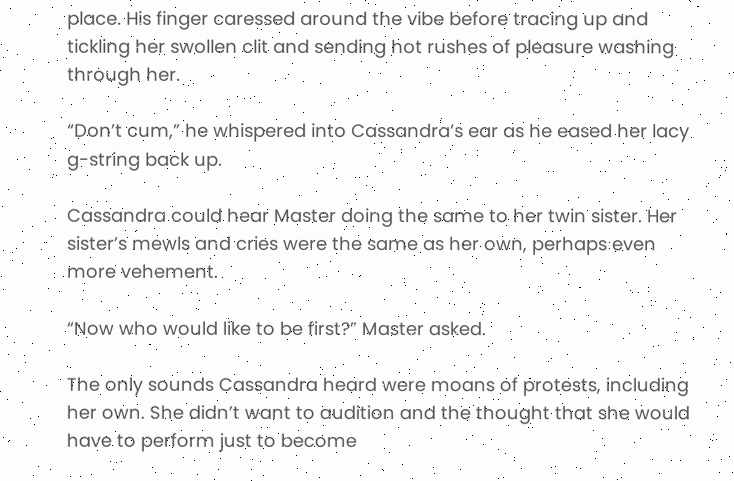place. His finger caressed around the vibe before tracing up and tickling her swollen clit and sending hot rushes of pleasure washing through her.

“Don’t cum,” he whispered into Cassandra’s ear as he eased her lacy g-string back up.

Cassandra could hear Master doing the same to her twin sister. Her sister’s mewls and cries were the same as her own, perhaps even more vehement.

“Now who would like to be first?” Master asked.

The only sounds Cassandra heard were moans of protests, including her own. She didn’t want to audition and the thought that she would have to perform just to become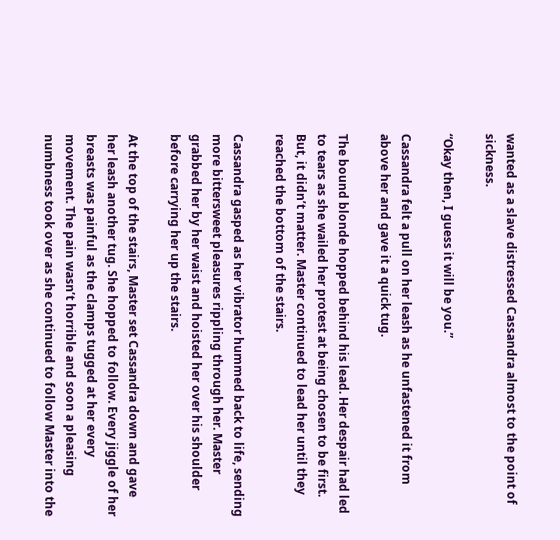wanted as a slave distressed Cassandra almost to the point of sickness.

“Okay then, I guess it will be you.”

Cassandra felt a pull on her leash as he unfastened it from above her and gave it a quick tug.

The bound blonde hopped behind his lead. Her despair had led to tears as she wailed her protest at being chosen to be first. But, it didn’t matter. Master continued to lead her until they reached the bottom of the stairs.

Cassandra gasped as her vibrator hummed back to life, sending more bittersweet pleasures rippling through her. Master grabbed her by her waist and hoisted her over his shoulder before carrying her up the stairs.

At the top of the stairs, Master set Cassandra down and gave her leash another tug. She hopped to follow. Every jiggle of her breasts was painful as the clamps tugged at her every movement. The pain wasn’t horrible and soon a pleasing numbness took over as she continued to follow Master into the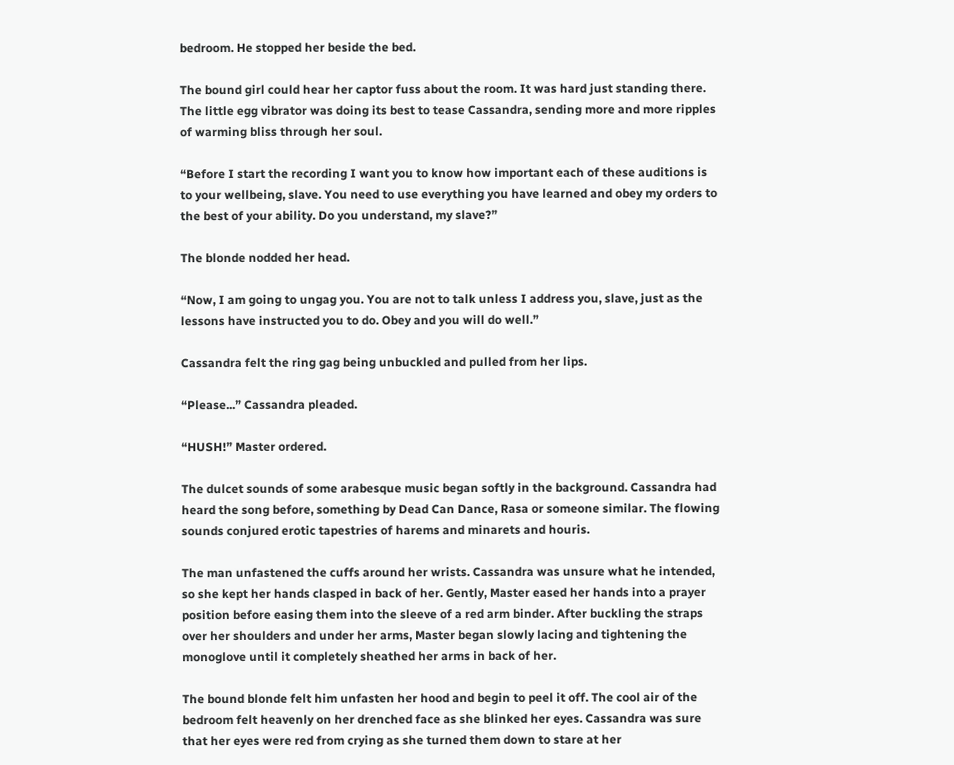bedroom. He stopped her beside the bed.

The bound girl could hear her captor fuss about the room. It was hard just standing there. The little egg vibrator was doing its best to tease Cassandra, sending more and more ripples of warming bliss through her soul.

“Before I start the recording I want you to know how important each of these auditions is to your wellbeing, slave. You need to use everything you have learned and obey my orders to the best of your ability. Do you understand, my slave?”

The blonde nodded her head.

“Now, I am going to ungag you. You are not to talk unless I address you, slave, just as the lessons have instructed you to do. Obey and you will do well.”

Cassandra felt the ring gag being unbuckled and pulled from her lips.

“Please...” Cassandra pleaded.

“HUSH!” Master ordered.

The dulcet sounds of some arabesque music began softly in the background. Cassandra had heard the song before, something by Dead Can Dance, Rasa or someone similar. The flowing sounds conjured erotic tapestries of harems and minarets and houris.

The man unfastened the cuffs around her wrists. Cassandra was unsure what he intended, so she kept her hands clasped in back of her. Gently, Master eased her hands into a prayer position before easing them into the sleeve of a red arm binder. After buckling the straps over her shoulders and under her arms, Master began slowly lacing and tightening the monoglove until it completely sheathed her arms in back of her.

The bound blonde felt him unfasten her hood and begin to peel it off. The cool air of the bedroom felt heavenly on her drenched face as she blinked her eyes. Cassandra was sure that her eyes were red from crying as she turned them down to stare at her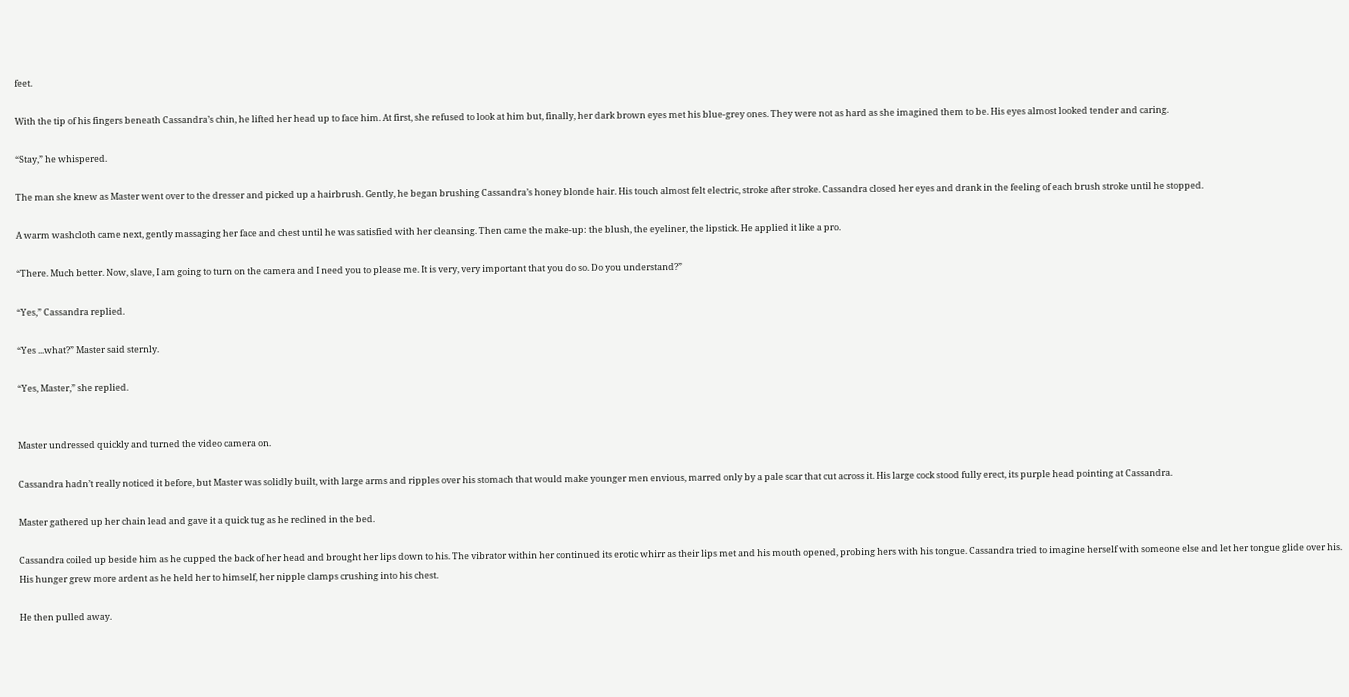feet.

With the tip of his fingers beneath Cassandra’s chin, he lifted her head up to face him. At first, she refused to look at him but, finally, her dark brown eyes met his blue-grey ones. They were not as hard as she imagined them to be. His eyes almost looked tender and caring.

“Stay,” he whispered.

The man she knew as Master went over to the dresser and picked up a hairbrush. Gently, he began brushing Cassandra’s honey blonde hair. His touch almost felt electric, stroke after stroke. Cassandra closed her eyes and drank in the feeling of each brush stroke until he stopped.

A warm washcloth came next, gently massaging her face and chest until he was satisfied with her cleansing. Then came the make-up: the blush, the eyeliner, the lipstick. He applied it like a pro.

“There. Much better. Now, slave, I am going to turn on the camera and I need you to please me. It is very, very important that you do so. Do you understand?”

“Yes,” Cassandra replied.

“Yes ...what?” Master said sternly.

“Yes, Master,” she replied.


Master undressed quickly and turned the video camera on.

Cassandra hadn’t really noticed it before, but Master was solidly built, with large arms and ripples over his stomach that would make younger men envious, marred only by a pale scar that cut across it. His large cock stood fully erect, its purple head pointing at Cassandra.

Master gathered up her chain lead and gave it a quick tug as he reclined in the bed.

Cassandra coiled up beside him as he cupped the back of her head and brought her lips down to his. The vibrator within her continued its erotic whirr as their lips met and his mouth opened, probing hers with his tongue. Cassandra tried to imagine herself with someone else and let her tongue glide over his. His hunger grew more ardent as he held her to himself, her nipple clamps crushing into his chest.

He then pulled away.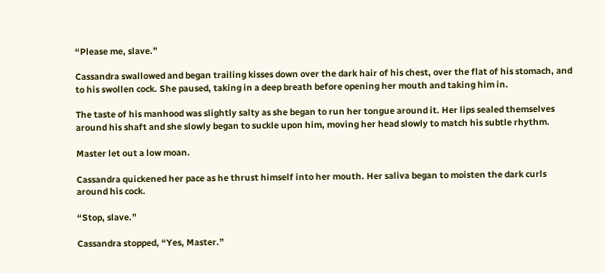“Please me, slave.”

Cassandra swallowed and began trailing kisses down over the dark hair of his chest, over the flat of his stomach, and to his swollen cock. She paused, taking in a deep breath before opening her mouth and taking him in.

The taste of his manhood was slightly salty as she began to run her tongue around it. Her lips sealed themselves around his shaft and she slowly began to suckle upon him, moving her head slowly to match his subtle rhythm.

Master let out a low moan.

Cassandra quickened her pace as he thrust himself into her mouth. Her saliva began to moisten the dark curls around his cock.

“Stop, slave.”

Cassandra stopped, “Yes, Master.”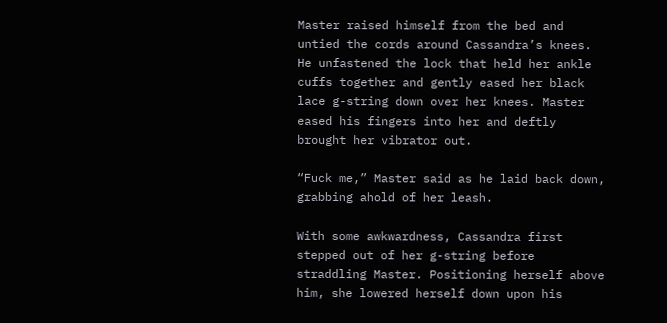Master raised himself from the bed and untied the cords around Cassandra’s knees. He unfastened the lock that held her ankle cuffs together and gently eased her black lace g-string down over her knees. Master eased his fingers into her and deftly brought her vibrator out.

“Fuck me,” Master said as he laid back down, grabbing ahold of her leash.

With some awkwardness, Cassandra first stepped out of her g-string before straddling Master. Positioning herself above him, she lowered herself down upon his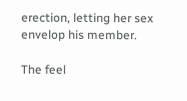erection, letting her sex envelop his member.

The feel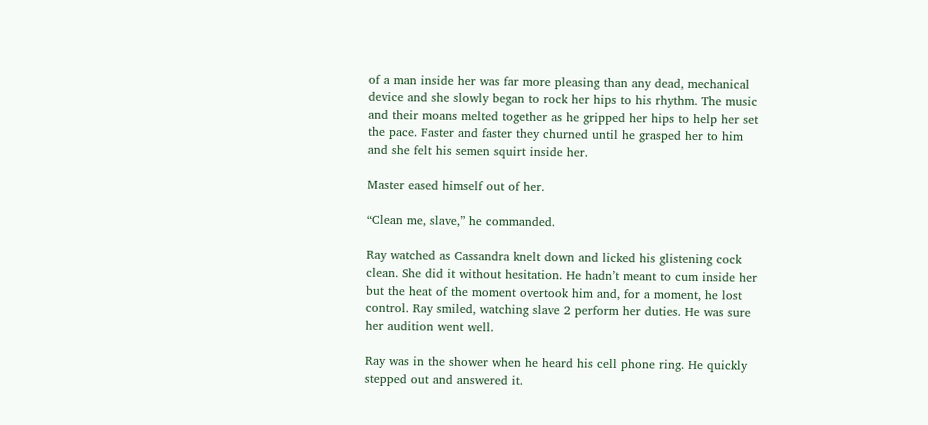of a man inside her was far more pleasing than any dead, mechanical device and she slowly began to rock her hips to his rhythm. The music and their moans melted together as he gripped her hips to help her set the pace. Faster and faster they churned until he grasped her to him and she felt his semen squirt inside her.

Master eased himself out of her.

“Clean me, slave,” he commanded.

Ray watched as Cassandra knelt down and licked his glistening cock clean. She did it without hesitation. He hadn’t meant to cum inside her but the heat of the moment overtook him and, for a moment, he lost control. Ray smiled, watching slave 2 perform her duties. He was sure her audition went well.

Ray was in the shower when he heard his cell phone ring. He quickly stepped out and answered it.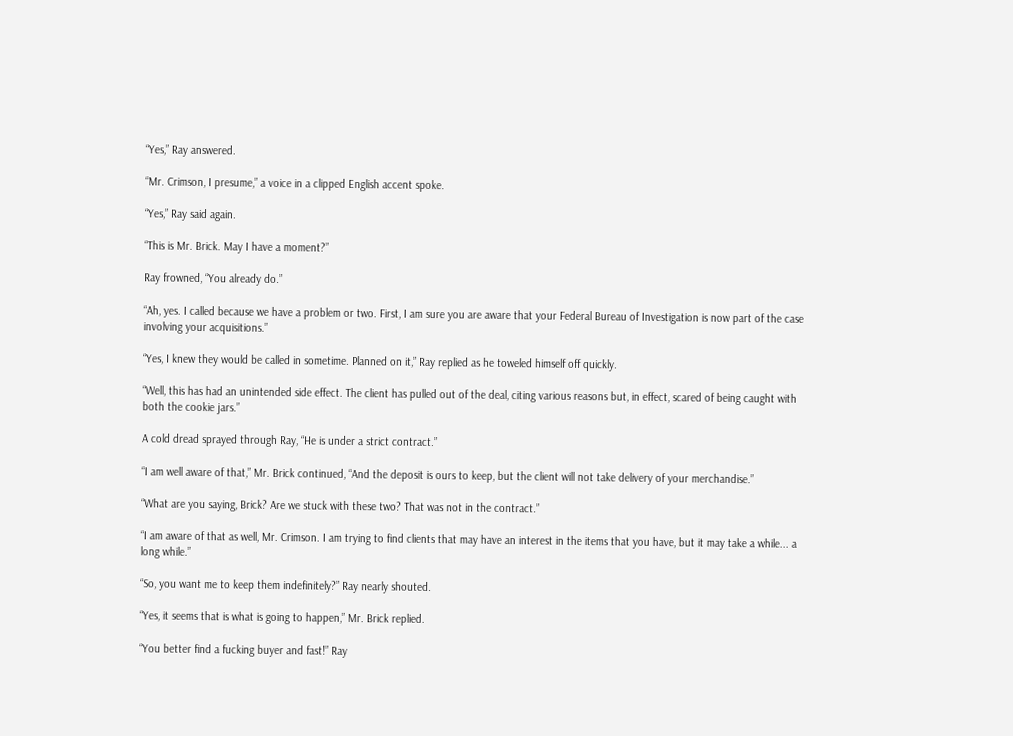“Yes,” Ray answered.

“Mr. Crimson, I presume,” a voice in a clipped English accent spoke.

“Yes,” Ray said again.

“This is Mr. Brick. May I have a moment?”

Ray frowned, “You already do.”

“Ah, yes. I called because we have a problem or two. First, I am sure you are aware that your Federal Bureau of Investigation is now part of the case involving your acquisitions.”

“Yes, I knew they would be called in sometime. Planned on it,” Ray replied as he toweled himself off quickly.

“Well, this has had an unintended side effect. The client has pulled out of the deal, citing various reasons but, in effect, scared of being caught with both the cookie jars.”

A cold dread sprayed through Ray, “He is under a strict contract.”

“I am well aware of that,” Mr. Brick continued, “And the deposit is ours to keep, but the client will not take delivery of your merchandise.”

“What are you saying, Brick? Are we stuck with these two? That was not in the contract.”

“I am aware of that as well, Mr. Crimson. I am trying to find clients that may have an interest in the items that you have, but it may take a while... a long while.”

“So, you want me to keep them indefinitely?” Ray nearly shouted.

“Yes, it seems that is what is going to happen,” Mr. Brick replied.

“You better find a fucking buyer and fast!” Ray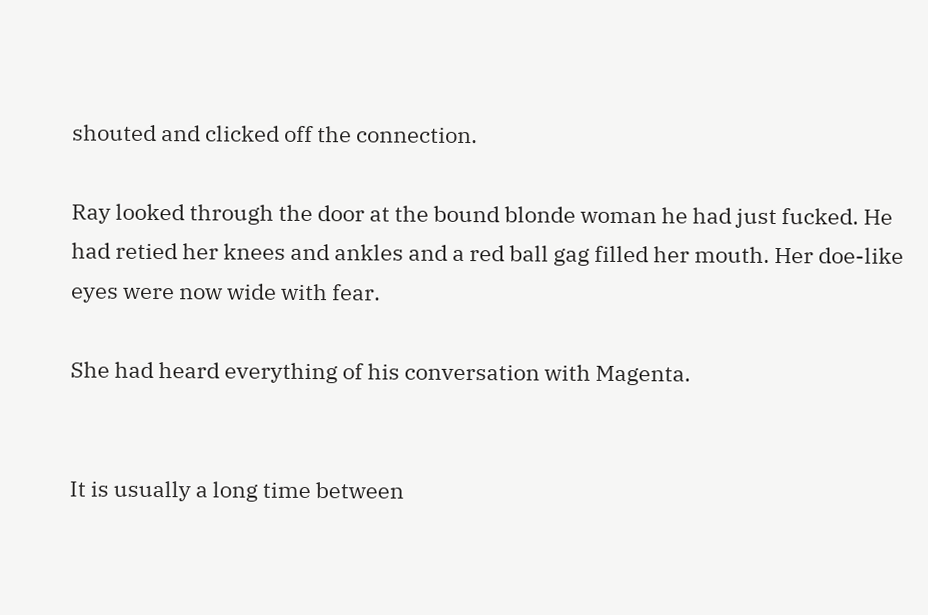shouted and clicked off the connection.

Ray looked through the door at the bound blonde woman he had just fucked. He had retied her knees and ankles and a red ball gag filled her mouth. Her doe-like eyes were now wide with fear.

She had heard everything of his conversation with Magenta.


It is usually a long time between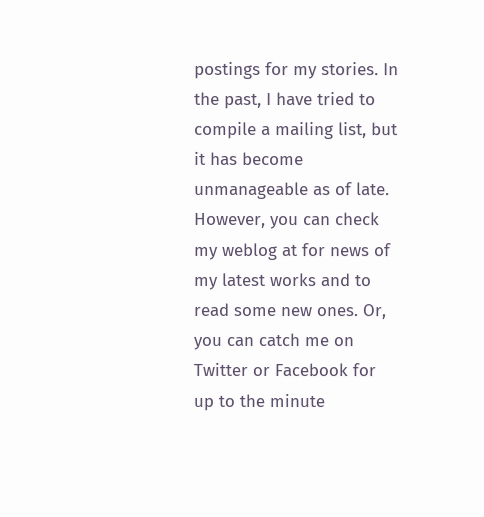postings for my stories. In the past, I have tried to compile a mailing list, but it has become unmanageable as of late. However, you can check my weblog at for news of my latest works and to read some new ones. Or, you can catch me on Twitter or Facebook for up to the minute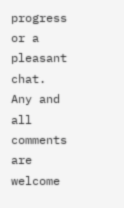progress or a pleasant chat. Any and all comments are welcome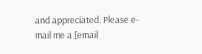and appreciated. Please e-mail me a [email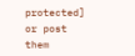protected] or post them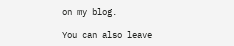on my blog.

You can also leave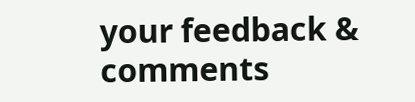your feedback & comments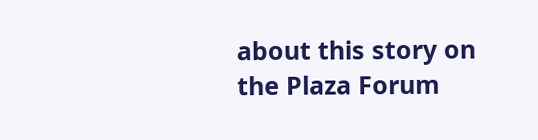about this story on the Plaza Forum